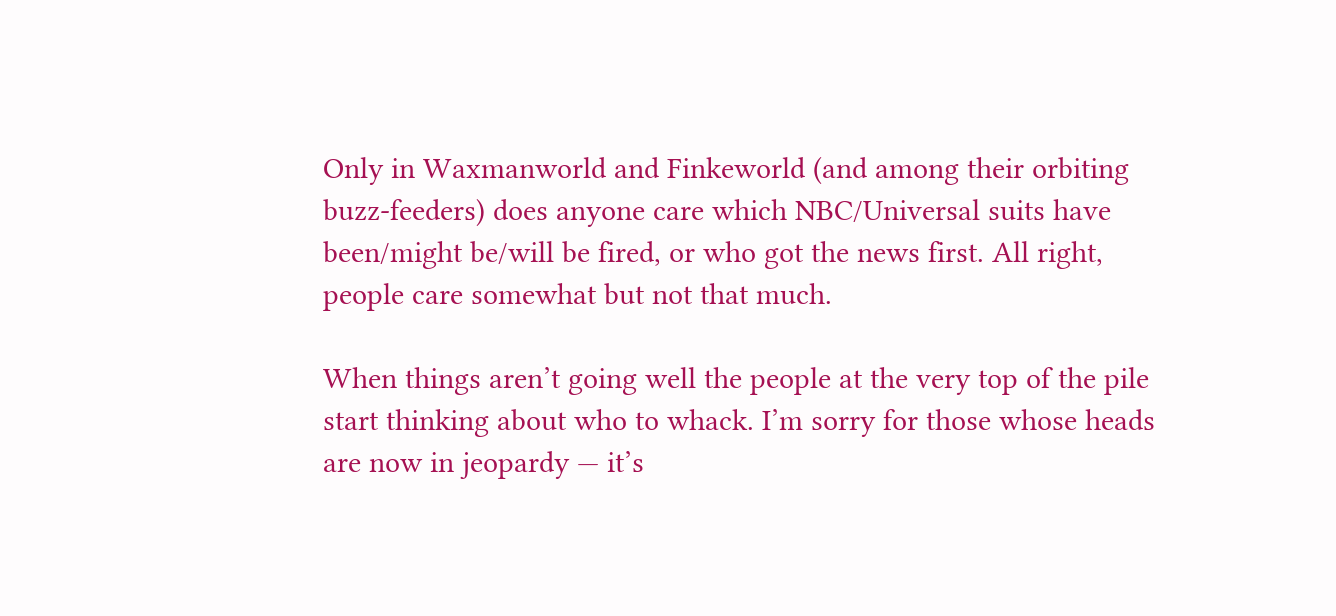Only in Waxmanworld and Finkeworld (and among their orbiting buzz-feeders) does anyone care which NBC/Universal suits have been/might be/will be fired, or who got the news first. All right, people care somewhat but not that much.

When things aren’t going well the people at the very top of the pile start thinking about who to whack. I’m sorry for those whose heads are now in jeopardy — it’s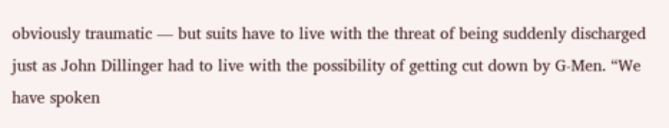obviously traumatic — but suits have to live with the threat of being suddenly discharged just as John Dillinger had to live with the possibility of getting cut down by G-Men. “We have spoken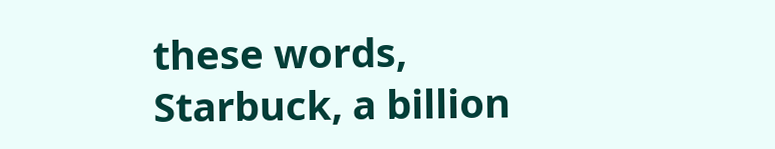these words, Starbuck, a billion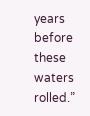years before these waters rolled.”